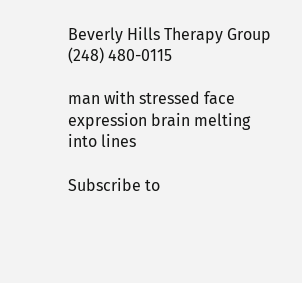Beverly Hills Therapy Group
(248) 480-0115

man with stressed face expression brain melting into lines

Subscribe to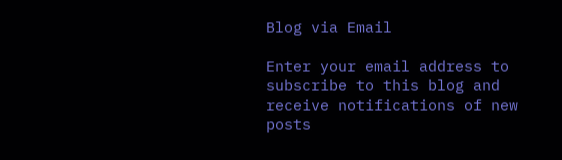Blog via Email

Enter your email address to subscribe to this blog and receive notifications of new posts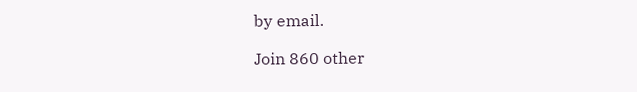by email.

Join 860 other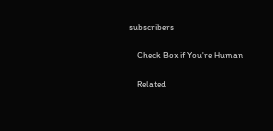subscribers

    Check Box if You're Human

    Related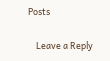Posts

    Leave a Reply